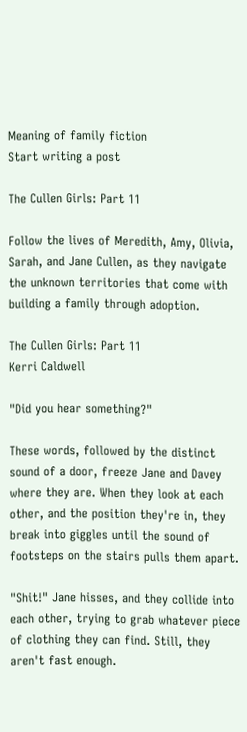Meaning of family fiction
Start writing a post

The Cullen Girls: Part 11

Follow the lives of Meredith, Amy, Olivia, Sarah, and Jane Cullen, as they navigate the unknown territories that come with building a family through adoption.

The Cullen Girls: Part 11
Kerri Caldwell

"Did you hear something?"

These words, followed by the distinct sound of a door, freeze Jane and Davey where they are. When they look at each other, and the position they're in, they break into giggles until the sound of footsteps on the stairs pulls them apart.

"Shit!" Jane hisses, and they collide into each other, trying to grab whatever piece of clothing they can find. Still, they aren't fast enough.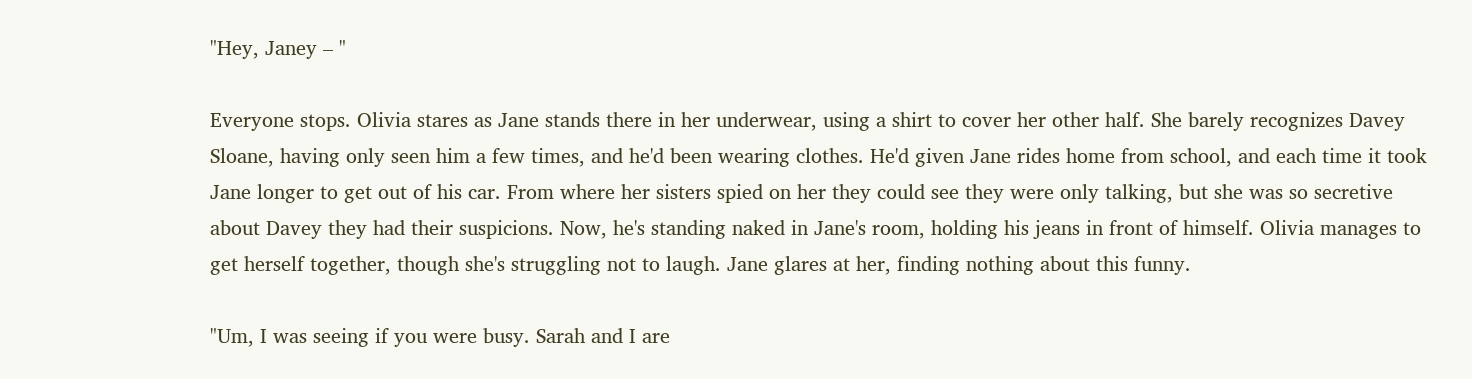"Hey, Janey – "

Everyone stops. Olivia stares as Jane stands there in her underwear, using a shirt to cover her other half. She barely recognizes Davey Sloane, having only seen him a few times, and he'd been wearing clothes. He'd given Jane rides home from school, and each time it took Jane longer to get out of his car. From where her sisters spied on her they could see they were only talking, but she was so secretive about Davey they had their suspicions. Now, he's standing naked in Jane's room, holding his jeans in front of himself. Olivia manages to get herself together, though she's struggling not to laugh. Jane glares at her, finding nothing about this funny.

"Um, I was seeing if you were busy. Sarah and I are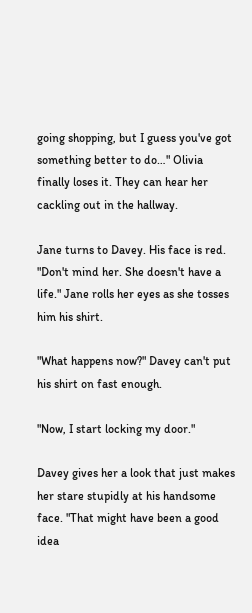going shopping, but I guess you've got something better to do…" Olivia finally loses it. They can hear her cackling out in the hallway.

Jane turns to Davey. His face is red. "Don't mind her. She doesn't have a life." Jane rolls her eyes as she tosses him his shirt.

"What happens now?" Davey can't put his shirt on fast enough.

"Now, I start locking my door."

Davey gives her a look that just makes her stare stupidly at his handsome face. "That might have been a good idea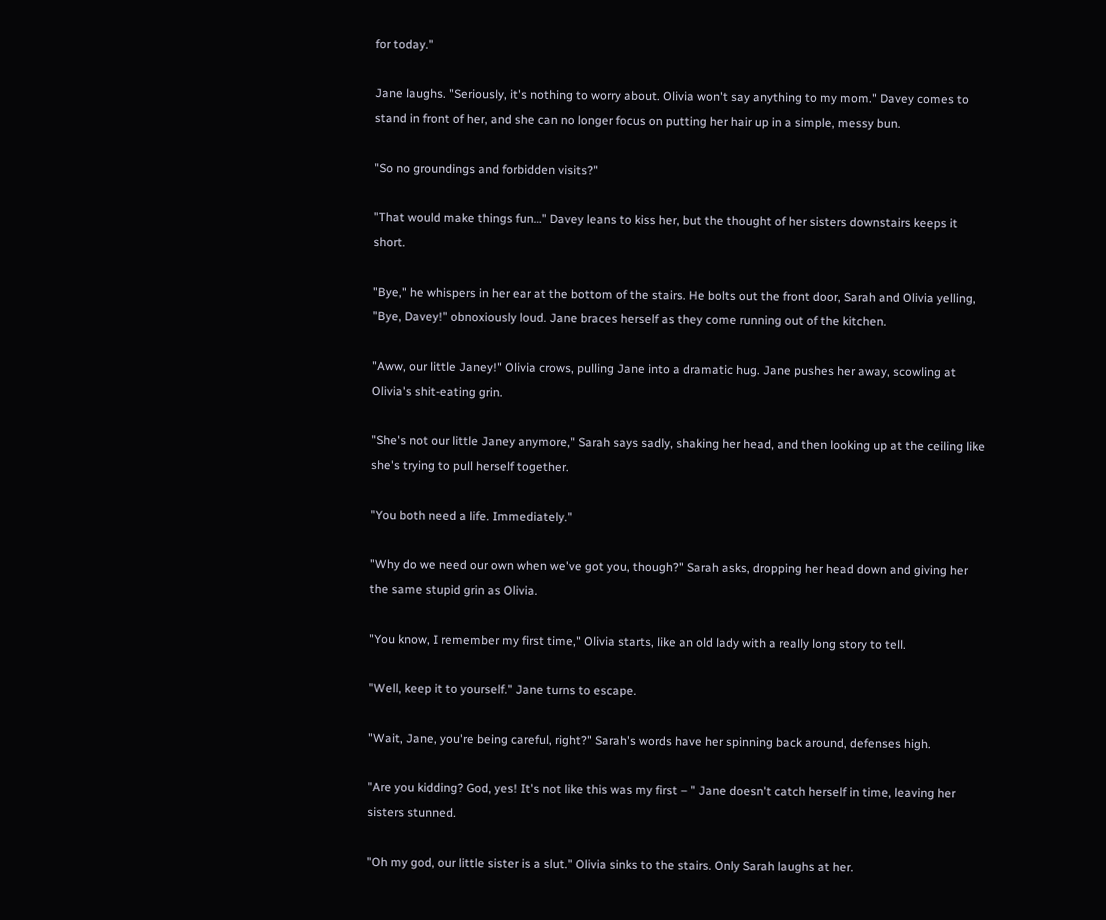for today."

Jane laughs. "Seriously, it's nothing to worry about. Olivia won't say anything to my mom." Davey comes to stand in front of her, and she can no longer focus on putting her hair up in a simple, messy bun.

"So no groundings and forbidden visits?"

"That would make things fun…" Davey leans to kiss her, but the thought of her sisters downstairs keeps it short.

"Bye," he whispers in her ear at the bottom of the stairs. He bolts out the front door, Sarah and Olivia yelling, "Bye, Davey!" obnoxiously loud. Jane braces herself as they come running out of the kitchen.

"Aww, our little Janey!" Olivia crows, pulling Jane into a dramatic hug. Jane pushes her away, scowling at Olivia's shit-eating grin.

"She's not our little Janey anymore," Sarah says sadly, shaking her head, and then looking up at the ceiling like she's trying to pull herself together.

"You both need a life. Immediately."

"Why do we need our own when we've got you, though?" Sarah asks, dropping her head down and giving her the same stupid grin as Olivia.

"You know, I remember my first time," Olivia starts, like an old lady with a really long story to tell.

"Well, keep it to yourself." Jane turns to escape.

"Wait, Jane, you're being careful, right?" Sarah's words have her spinning back around, defenses high.

"Are you kidding? God, yes! It's not like this was my first – " Jane doesn't catch herself in time, leaving her sisters stunned.

"Oh my god, our little sister is a slut." Olivia sinks to the stairs. Only Sarah laughs at her.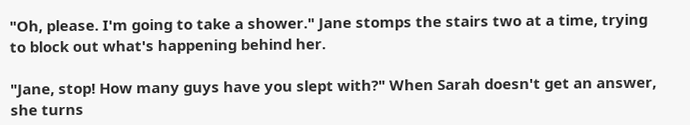"Oh, please. I'm going to take a shower." Jane stomps the stairs two at a time, trying to block out what's happening behind her.

"Jane, stop! How many guys have you slept with?" When Sarah doesn't get an answer, she turns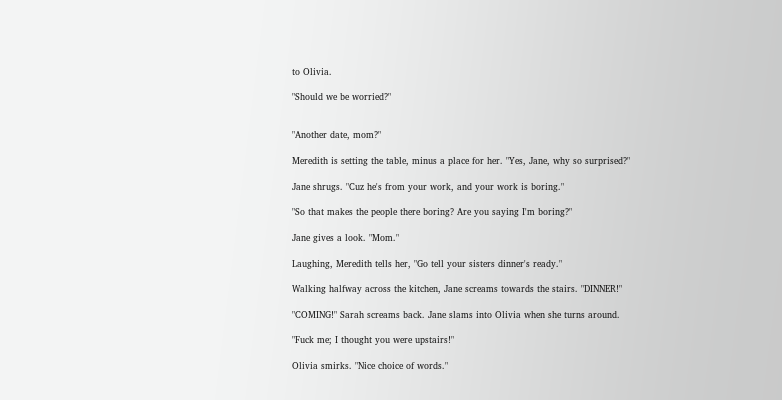to Olivia.

"Should we be worried?"


"Another date, mom?"

Meredith is setting the table, minus a place for her. "Yes, Jane, why so surprised?"

Jane shrugs. "Cuz he's from your work, and your work is boring."

"So that makes the people there boring? Are you saying I'm boring?"

Jane gives a look. "Mom."

Laughing, Meredith tells her, "Go tell your sisters dinner's ready."

Walking halfway across the kitchen, Jane screams towards the stairs. "DINNER!"

"COMING!" Sarah screams back. Jane slams into Olivia when she turns around.

"Fuck me; I thought you were upstairs!"

Olivia smirks. "Nice choice of words."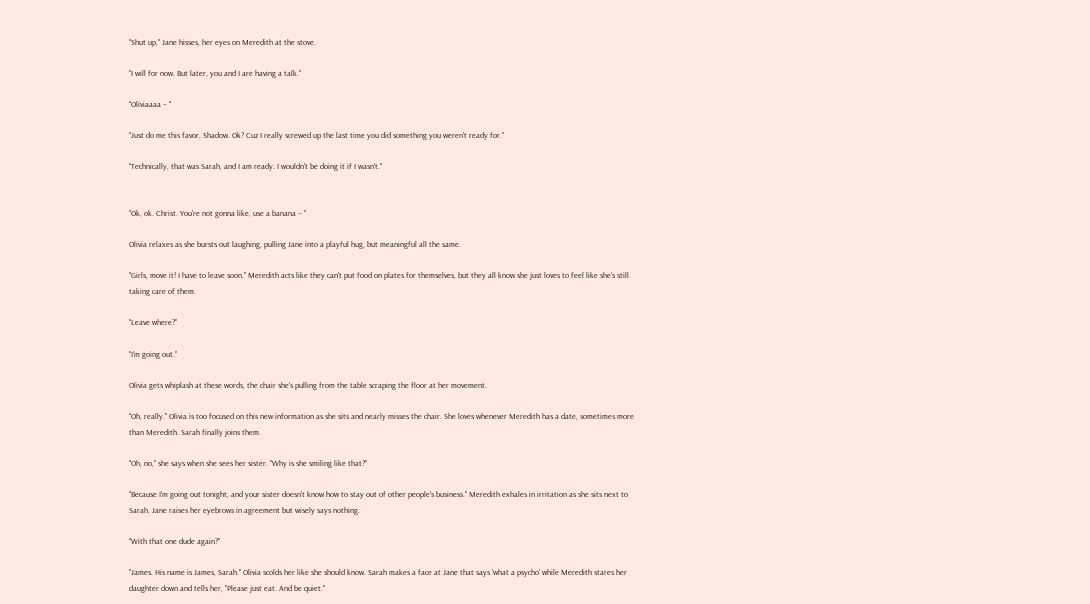"Shut up," Jane hisses, her eyes on Meredith at the stove.

"I will for now. But later, you and I are having a talk."

"Oliviaaaa – "

"Just do me this favor, Shadow. Ok? Cuz I really screwed up the last time you did something you weren't ready for."

"Technically, that was Sarah, and I am ready. I wouldn't be doing it if I wasn't."


"Ok, ok. Christ. You're not gonna like, use a banana – "

Olivia relaxes as she bursts out laughing, pulling Jane into a playful hug, but meaningful all the same.

"Girls, move it! I have to leave soon." Meredith acts like they can't put food on plates for themselves, but they all know she just loves to feel like she's still taking care of them.

"Leave where?"

"I'm going out."

Olivia gets whiplash at these words, the chair she's pulling from the table scraping the floor at her movement.

"Oh, really." Olivia is too focused on this new information as she sits and nearly misses the chair. She loves whenever Meredith has a date, sometimes more than Meredith. Sarah finally joins them.

"Oh, no," she says when she sees her sister. "Why is she smiling like that?"

"Because I'm going out tonight, and your sister doesn't know how to stay out of other people's business." Meredith exhales in irritation as she sits next to Sarah. Jane raises her eyebrows in agreement but wisely says nothing.

"With that one dude again?"

"James. His name is James, Sarah." Olivia scolds her like she should know. Sarah makes a face at Jane that says 'what a psycho' while Meredith stares her daughter down and tells her, "Please just eat. And be quiet."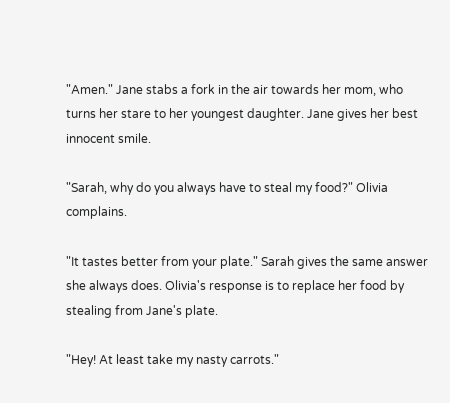"Amen." Jane stabs a fork in the air towards her mom, who turns her stare to her youngest daughter. Jane gives her best innocent smile.

"Sarah, why do you always have to steal my food?" Olivia complains.

"It tastes better from your plate." Sarah gives the same answer she always does. Olivia's response is to replace her food by stealing from Jane's plate.

"Hey! At least take my nasty carrots."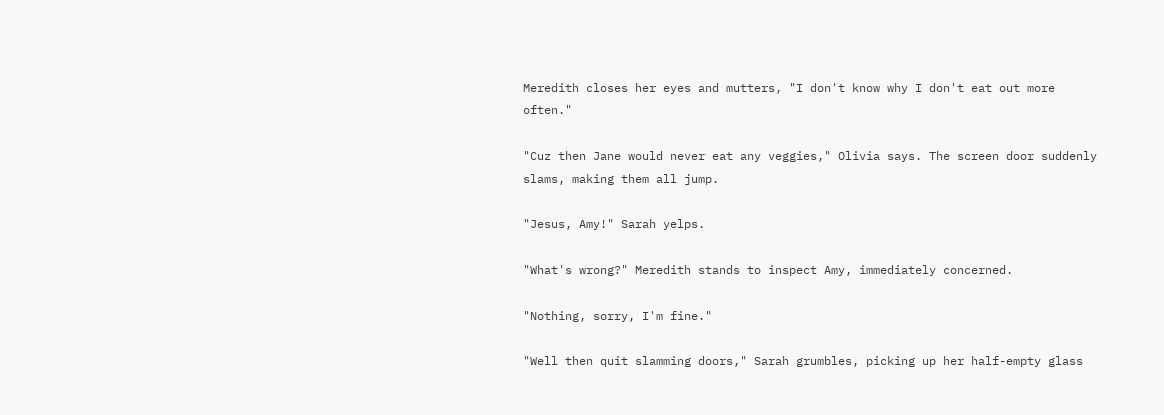Meredith closes her eyes and mutters, "I don't know why I don't eat out more often."

"Cuz then Jane would never eat any veggies," Olivia says. The screen door suddenly slams, making them all jump.

"Jesus, Amy!" Sarah yelps.

"What's wrong?" Meredith stands to inspect Amy, immediately concerned.

"Nothing, sorry, I'm fine."

"Well then quit slamming doors," Sarah grumbles, picking up her half-empty glass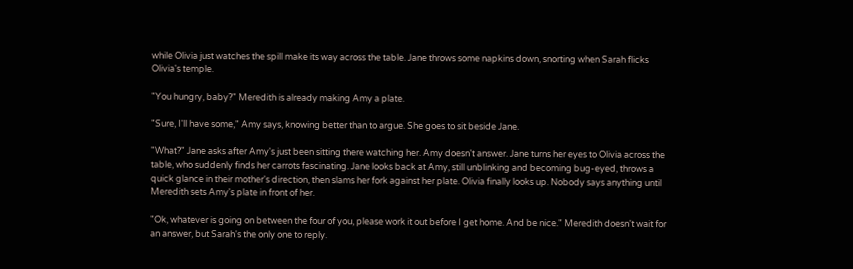while Olivia just watches the spill make its way across the table. Jane throws some napkins down, snorting when Sarah flicks Olivia's temple.

"You hungry, baby?" Meredith is already making Amy a plate.

"Sure, I'll have some," Amy says, knowing better than to argue. She goes to sit beside Jane.

"What?" Jane asks after Amy's just been sitting there watching her. Amy doesn't answer. Jane turns her eyes to Olivia across the table, who suddenly finds her carrots fascinating. Jane looks back at Amy, still unblinking and becoming bug-eyed, throws a quick glance in their mother's direction, then slams her fork against her plate. Olivia finally looks up. Nobody says anything until Meredith sets Amy's plate in front of her.

"Ok, whatever is going on between the four of you, please work it out before I get home. And be nice." Meredith doesn't wait for an answer, but Sarah's the only one to reply.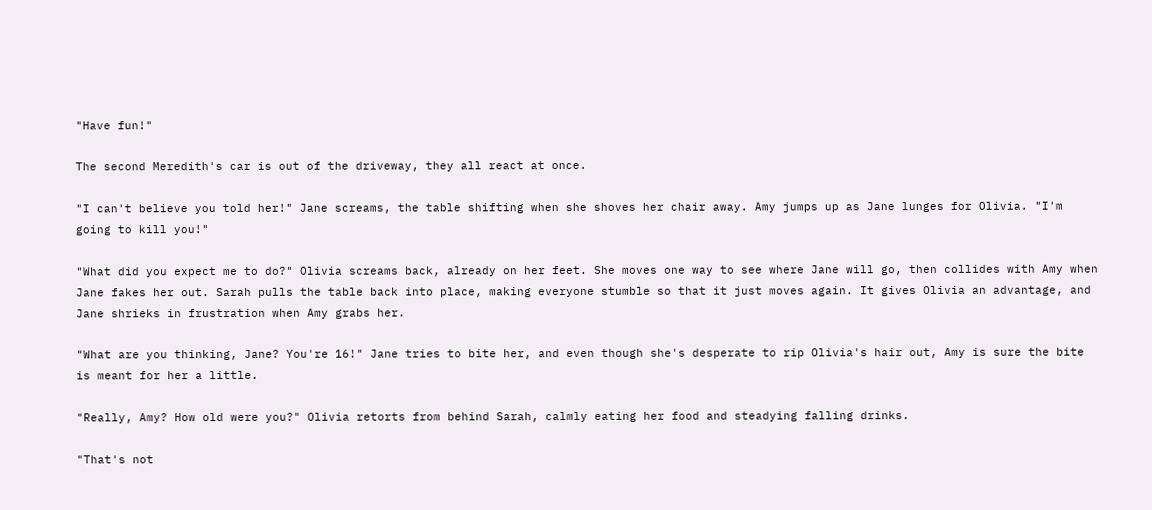"Have fun!"

The second Meredith's car is out of the driveway, they all react at once.

"I can't believe you told her!" Jane screams, the table shifting when she shoves her chair away. Amy jumps up as Jane lunges for Olivia. "I'm going to kill you!"

"What did you expect me to do?" Olivia screams back, already on her feet. She moves one way to see where Jane will go, then collides with Amy when Jane fakes her out. Sarah pulls the table back into place, making everyone stumble so that it just moves again. It gives Olivia an advantage, and Jane shrieks in frustration when Amy grabs her.

"What are you thinking, Jane? You're 16!" Jane tries to bite her, and even though she's desperate to rip Olivia's hair out, Amy is sure the bite is meant for her a little.

"Really, Amy? How old were you?" Olivia retorts from behind Sarah, calmly eating her food and steadying falling drinks.

"That's not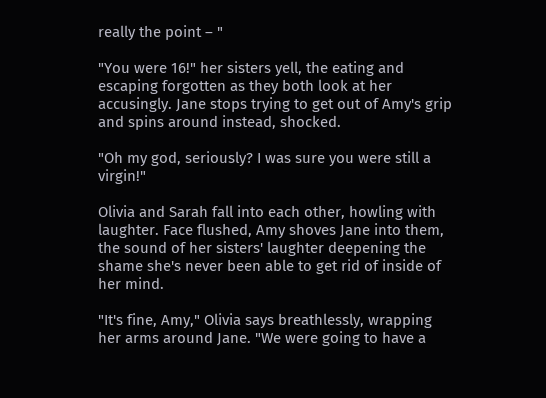really the point – "

"You were 16!" her sisters yell, the eating and escaping forgotten as they both look at her accusingly. Jane stops trying to get out of Amy's grip and spins around instead, shocked.

"Oh my god, seriously? I was sure you were still a virgin!"

Olivia and Sarah fall into each other, howling with laughter. Face flushed, Amy shoves Jane into them, the sound of her sisters' laughter deepening the shame she's never been able to get rid of inside of her mind.

"It's fine, Amy," Olivia says breathlessly, wrapping her arms around Jane. "We were going to have a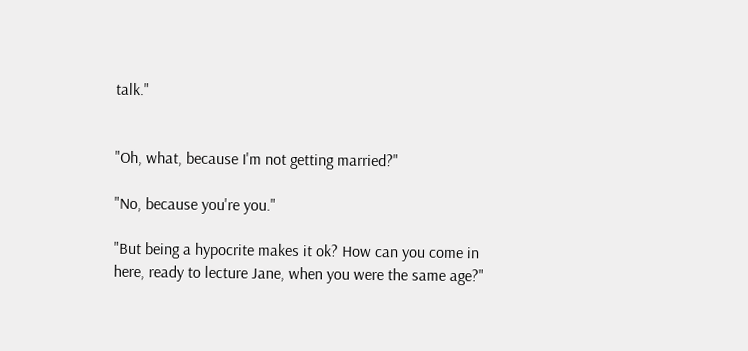talk."


"Oh, what, because I'm not getting married?"

"No, because you're you."

"But being a hypocrite makes it ok? How can you come in here, ready to lecture Jane, when you were the same age?"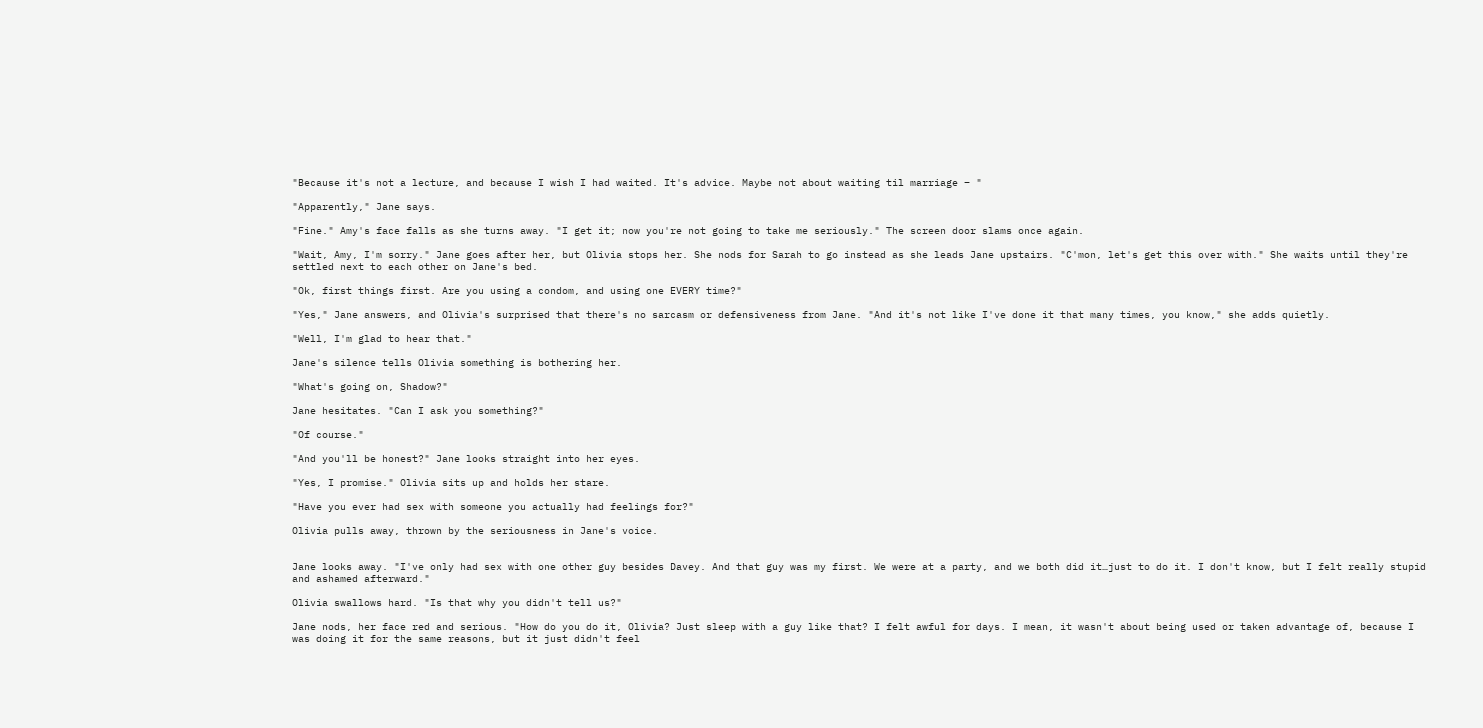"Because it's not a lecture, and because I wish I had waited. It's advice. Maybe not about waiting til marriage – "

"Apparently," Jane says.

"Fine." Amy's face falls as she turns away. "I get it; now you're not going to take me seriously." The screen door slams once again.

"Wait, Amy, I'm sorry." Jane goes after her, but Olivia stops her. She nods for Sarah to go instead as she leads Jane upstairs. "C'mon, let's get this over with." She waits until they're settled next to each other on Jane's bed.

"Ok, first things first. Are you using a condom, and using one EVERY time?"

"Yes," Jane answers, and Olivia's surprised that there's no sarcasm or defensiveness from Jane. "And it's not like I've done it that many times, you know," she adds quietly.

"Well, I'm glad to hear that."

Jane's silence tells Olivia something is bothering her.

"What's going on, Shadow?"

Jane hesitates. "Can I ask you something?"

"Of course."

"And you'll be honest?" Jane looks straight into her eyes.

"Yes, I promise." Olivia sits up and holds her stare.

"Have you ever had sex with someone you actually had feelings for?"

Olivia pulls away, thrown by the seriousness in Jane's voice.


Jane looks away. "I've only had sex with one other guy besides Davey. And that guy was my first. We were at a party, and we both did it…just to do it. I don't know, but I felt really stupid and ashamed afterward."

Olivia swallows hard. "Is that why you didn't tell us?"

Jane nods, her face red and serious. "How do you do it, Olivia? Just sleep with a guy like that? I felt awful for days. I mean, it wasn't about being used or taken advantage of, because I was doing it for the same reasons, but it just didn't feel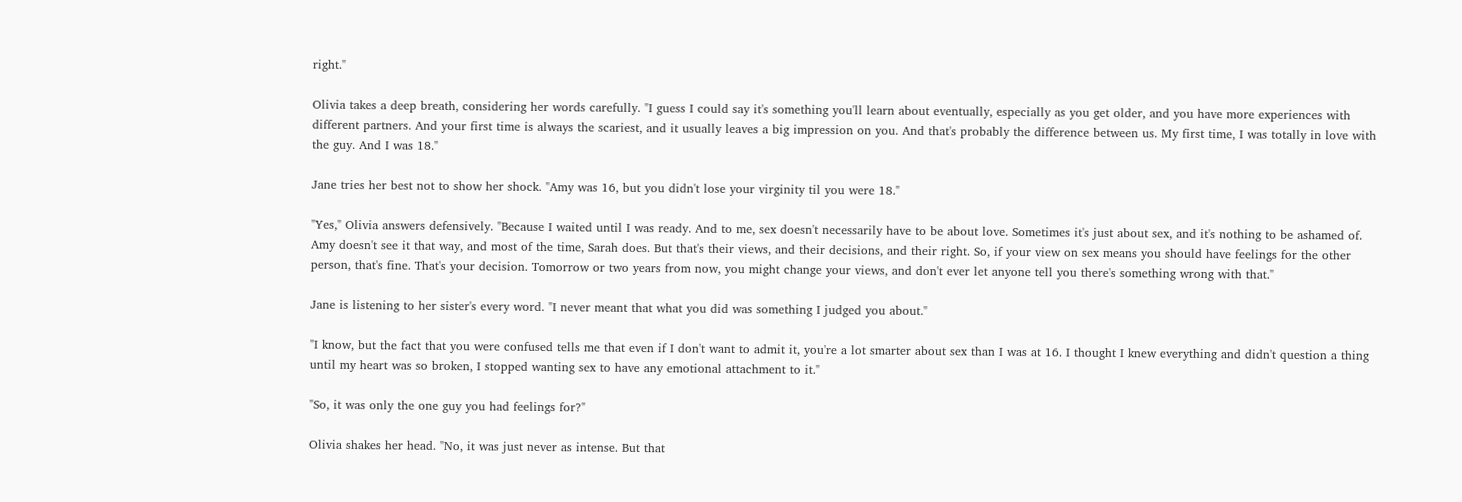right."

Olivia takes a deep breath, considering her words carefully. "I guess I could say it's something you'll learn about eventually, especially as you get older, and you have more experiences with different partners. And your first time is always the scariest, and it usually leaves a big impression on you. And that's probably the difference between us. My first time, I was totally in love with the guy. And I was 18."

Jane tries her best not to show her shock. "Amy was 16, but you didn't lose your virginity til you were 18."

"Yes," Olivia answers defensively. "Because I waited until I was ready. And to me, sex doesn't necessarily have to be about love. Sometimes it's just about sex, and it's nothing to be ashamed of. Amy doesn't see it that way, and most of the time, Sarah does. But that's their views, and their decisions, and their right. So, if your view on sex means you should have feelings for the other person, that's fine. That's your decision. Tomorrow or two years from now, you might change your views, and don't ever let anyone tell you there's something wrong with that."

Jane is listening to her sister's every word. "I never meant that what you did was something I judged you about."

"I know, but the fact that you were confused tells me that even if I don't want to admit it, you're a lot smarter about sex than I was at 16. I thought I knew everything and didn't question a thing until my heart was so broken, I stopped wanting sex to have any emotional attachment to it."

"So, it was only the one guy you had feelings for?"

Olivia shakes her head. "No, it was just never as intense. But that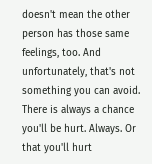doesn't mean the other person has those same feelings, too. And unfortunately, that's not something you can avoid. There is always a chance you'll be hurt. Always. Or that you'll hurt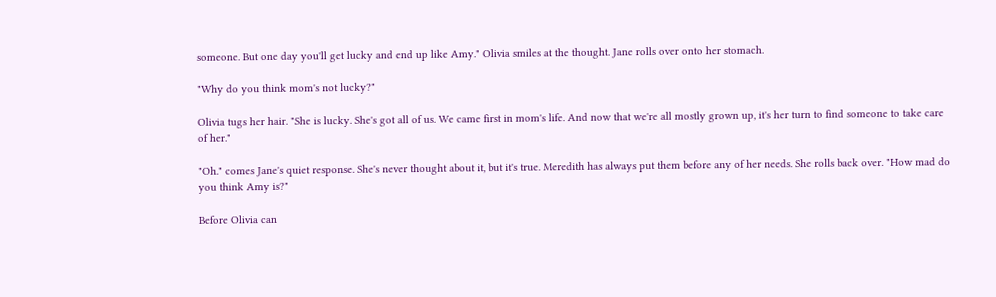someone. But one day you'll get lucky and end up like Amy." Olivia smiles at the thought. Jane rolls over onto her stomach.

"Why do you think mom's not lucky?"

Olivia tugs her hair. "She is lucky. She's got all of us. We came first in mom's life. And now that we're all mostly grown up, it's her turn to find someone to take care of her."

"Oh." comes Jane's quiet response. She's never thought about it, but it's true. Meredith has always put them before any of her needs. She rolls back over. "How mad do you think Amy is?"

Before Olivia can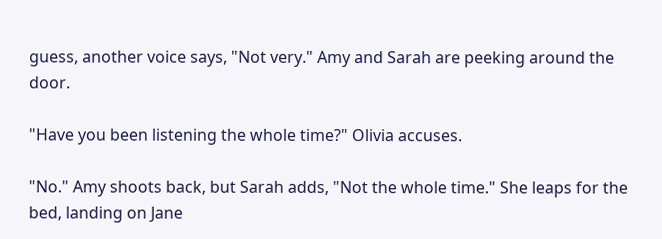guess, another voice says, "Not very." Amy and Sarah are peeking around the door.

"Have you been listening the whole time?" Olivia accuses.

"No." Amy shoots back, but Sarah adds, "Not the whole time." She leaps for the bed, landing on Jane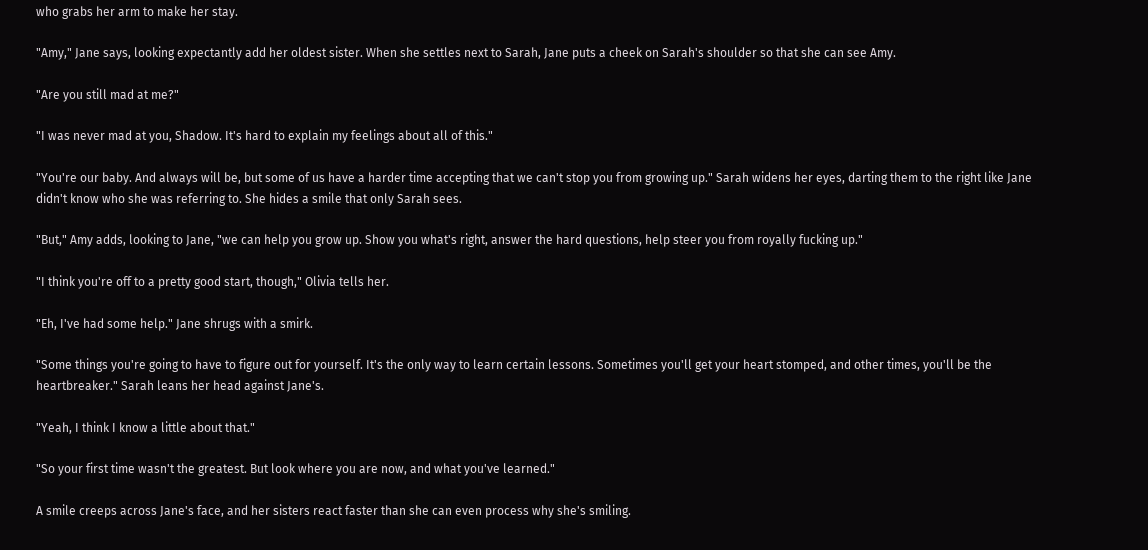who grabs her arm to make her stay.

"Amy," Jane says, looking expectantly add her oldest sister. When she settles next to Sarah, Jane puts a cheek on Sarah's shoulder so that she can see Amy.

"Are you still mad at me?"

"I was never mad at you, Shadow. It's hard to explain my feelings about all of this."

"You're our baby. And always will be, but some of us have a harder time accepting that we can't stop you from growing up." Sarah widens her eyes, darting them to the right like Jane didn't know who she was referring to. She hides a smile that only Sarah sees.

"But," Amy adds, looking to Jane, "we can help you grow up. Show you what's right, answer the hard questions, help steer you from royally fucking up."

"I think you're off to a pretty good start, though," Olivia tells her.

"Eh, I've had some help." Jane shrugs with a smirk.

"Some things you're going to have to figure out for yourself. It's the only way to learn certain lessons. Sometimes you'll get your heart stomped, and other times, you'll be the heartbreaker." Sarah leans her head against Jane's.

"Yeah, I think I know a little about that."

"So your first time wasn't the greatest. But look where you are now, and what you've learned."

A smile creeps across Jane's face, and her sisters react faster than she can even process why she's smiling.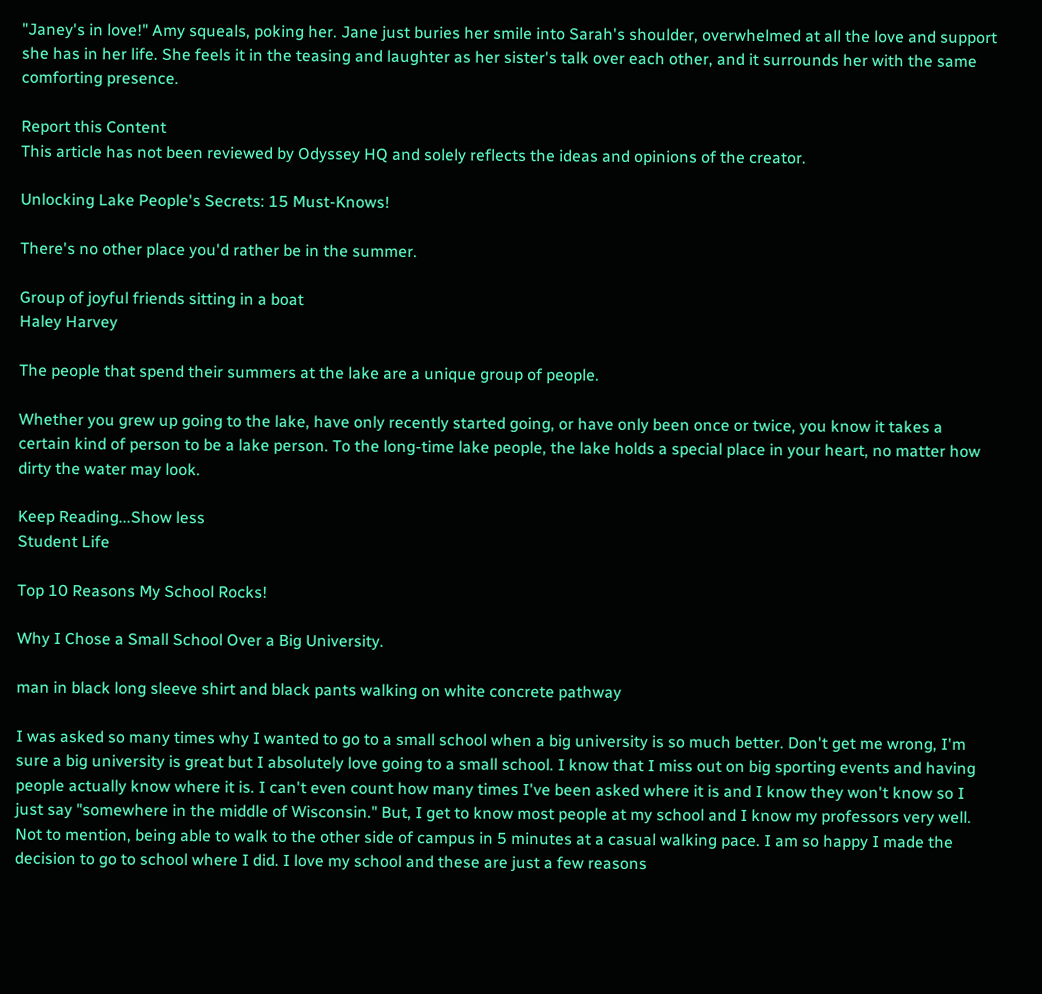"Janey's in love!" Amy squeals, poking her. Jane just buries her smile into Sarah's shoulder, overwhelmed at all the love and support she has in her life. She feels it in the teasing and laughter as her sister's talk over each other, and it surrounds her with the same comforting presence.

Report this Content
This article has not been reviewed by Odyssey HQ and solely reflects the ideas and opinions of the creator.

Unlocking Lake People's Secrets: 15 Must-Knows!

There's no other place you'd rather be in the summer.

Group of joyful friends sitting in a boat
Haley Harvey

The people that spend their summers at the lake are a unique group of people.

Whether you grew up going to the lake, have only recently started going, or have only been once or twice, you know it takes a certain kind of person to be a lake person. To the long-time lake people, the lake holds a special place in your heart, no matter how dirty the water may look.

Keep Reading...Show less
Student Life

Top 10 Reasons My School Rocks!

Why I Chose a Small School Over a Big University.

man in black long sleeve shirt and black pants walking on white concrete pathway

I was asked so many times why I wanted to go to a small school when a big university is so much better. Don't get me wrong, I'm sure a big university is great but I absolutely love going to a small school. I know that I miss out on big sporting events and having people actually know where it is. I can't even count how many times I've been asked where it is and I know they won't know so I just say "somewhere in the middle of Wisconsin." But, I get to know most people at my school and I know my professors very well. Not to mention, being able to walk to the other side of campus in 5 minutes at a casual walking pace. I am so happy I made the decision to go to school where I did. I love my school and these are just a few reasons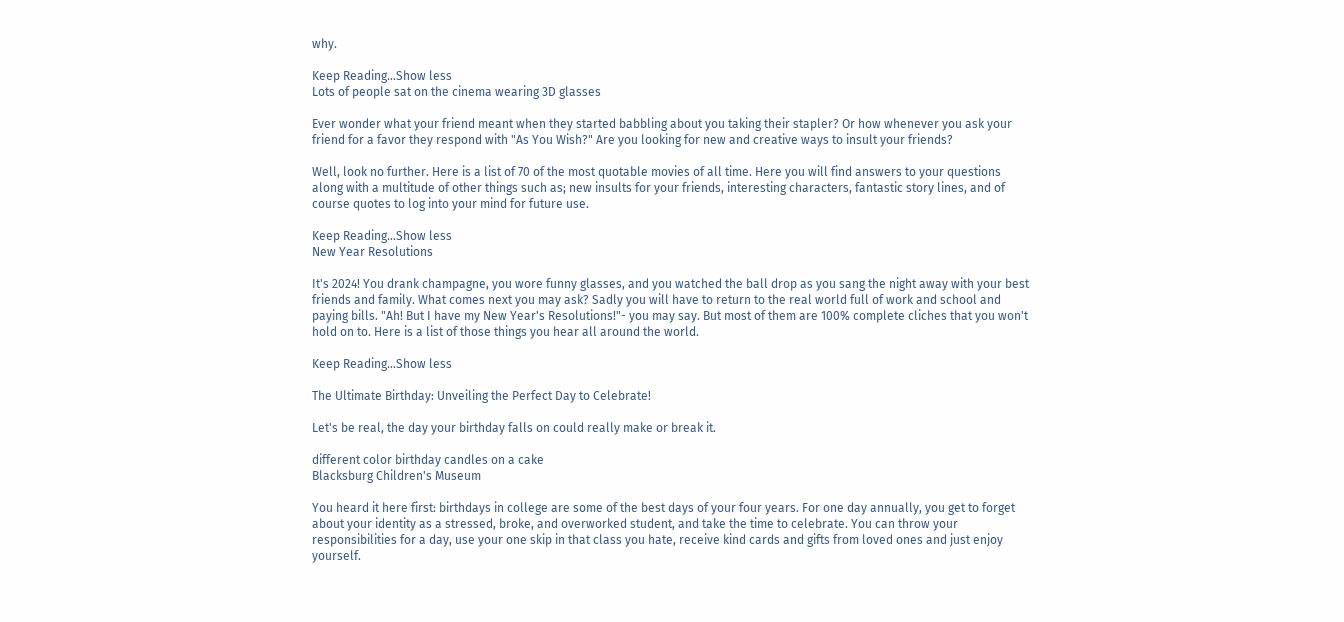why.

Keep Reading...Show less
Lots of people sat on the cinema wearing 3D glasses

Ever wonder what your friend meant when they started babbling about you taking their stapler? Or how whenever you ask your friend for a favor they respond with "As You Wish?" Are you looking for new and creative ways to insult your friends?

Well, look no further. Here is a list of 70 of the most quotable movies of all time. Here you will find answers to your questions along with a multitude of other things such as; new insults for your friends, interesting characters, fantastic story lines, and of course quotes to log into your mind for future use.

Keep Reading...Show less
New Year Resolutions

It's 2024! You drank champagne, you wore funny glasses, and you watched the ball drop as you sang the night away with your best friends and family. What comes next you may ask? Sadly you will have to return to the real world full of work and school and paying bills. "Ah! But I have my New Year's Resolutions!"- you may say. But most of them are 100% complete cliches that you won't hold on to. Here is a list of those things you hear all around the world.

Keep Reading...Show less

The Ultimate Birthday: Unveiling the Perfect Day to Celebrate!

Let's be real, the day your birthday falls on could really make or break it.

different color birthday candles on a cake
Blacksburg Children's Museum

You heard it here first: birthdays in college are some of the best days of your four years. For one day annually, you get to forget about your identity as a stressed, broke, and overworked student, and take the time to celebrate. You can throw your responsibilities for a day, use your one skip in that class you hate, receive kind cards and gifts from loved ones and just enjoy yourself.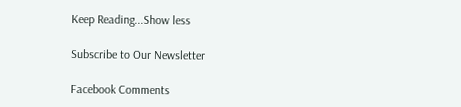Keep Reading...Show less

Subscribe to Our Newsletter

Facebook Comments